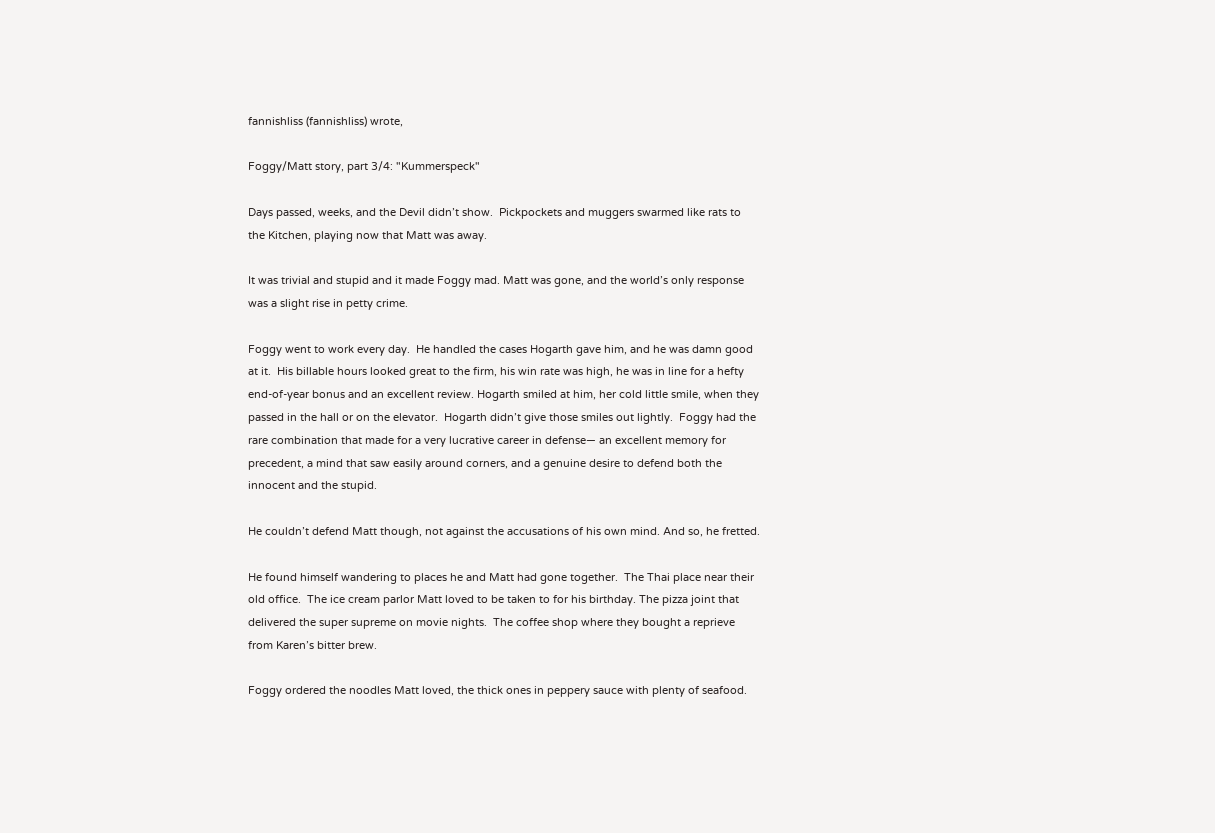fannishliss (fannishliss) wrote,

Foggy/Matt story, part 3/4: "Kummerspeck"

Days passed, weeks, and the Devil didn’t show.  Pickpockets and muggers swarmed like rats to the Kitchen, playing now that Matt was away.

It was trivial and stupid and it made Foggy mad. Matt was gone, and the world’s only response was a slight rise in petty crime.

Foggy went to work every day.  He handled the cases Hogarth gave him, and he was damn good at it.  His billable hours looked great to the firm, his win rate was high, he was in line for a hefty end-of-year bonus and an excellent review. Hogarth smiled at him, her cold little smile, when they passed in the hall or on the elevator.  Hogarth didn’t give those smiles out lightly.  Foggy had the rare combination that made for a very lucrative career in defense— an excellent memory for precedent, a mind that saw easily around corners, and a genuine desire to defend both the innocent and the stupid.

He couldn’t defend Matt though, not against the accusations of his own mind. And so, he fretted.

He found himself wandering to places he and Matt had gone together.  The Thai place near their old office.  The ice cream parlor Matt loved to be taken to for his birthday. The pizza joint that delivered the super supreme on movie nights.  The coffee shop where they bought a reprieve from Karen’s bitter brew.

Foggy ordered the noodles Matt loved, the thick ones in peppery sauce with plenty of seafood.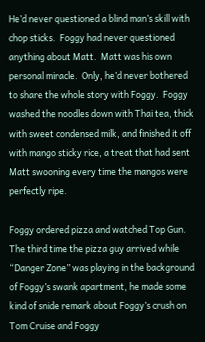He’d never questioned a blind man’s skill with chop sticks.  Foggy had never questioned anything about Matt.  Matt was his own personal miracle.  Only, he’d never bothered to share the whole story with Foggy.  Foggy washed the noodles down with Thai tea, thick with sweet condensed milk, and finished it off with mango sticky rice, a treat that had sent Matt swooning every time the mangos were perfectly ripe.

Foggy ordered pizza and watched Top Gun. The third time the pizza guy arrived while “Danger Zone” was playing in the background of Foggy’s swank apartment, he made some kind of snide remark about Foggy’s crush on Tom Cruise and Foggy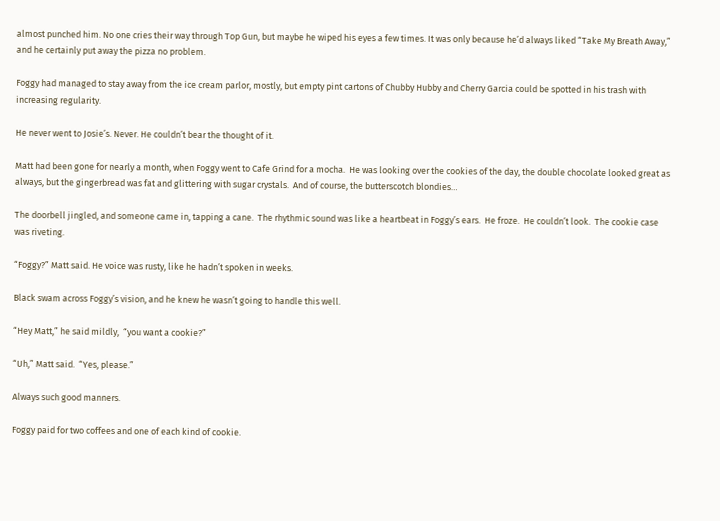almost punched him. No one cries their way through Top Gun, but maybe he wiped his eyes a few times. It was only because he’d always liked “Take My Breath Away,” and he certainly put away the pizza no problem.

Foggy had managed to stay away from the ice cream parlor, mostly, but empty pint cartons of Chubby Hubby and Cherry Garcia could be spotted in his trash with increasing regularity.

He never went to Josie’s. Never. He couldn’t bear the thought of it.

Matt had been gone for nearly a month, when Foggy went to Cafe Grind for a mocha.  He was looking over the cookies of the day, the double chocolate looked great as always, but the gingerbread was fat and glittering with sugar crystals.  And of course, the butterscotch blondies…

The doorbell jingled, and someone came in, tapping a cane.  The rhythmic sound was like a heartbeat in Foggy’s ears.  He froze.  He couldn’t look.  The cookie case was riveting.

“Foggy?” Matt said. He voice was rusty, like he hadn’t spoken in weeks.

Black swam across Foggy’s vision, and he knew he wasn’t going to handle this well.

“Hey Matt,” he said mildly,  “you want a cookie?”

“Uh,” Matt said.  “Yes, please.”

Always such good manners.

Foggy paid for two coffees and one of each kind of cookie.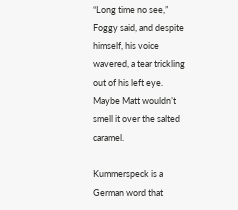“Long time no see,” Foggy said, and despite himself, his voice wavered, a tear trickling out of his left eye.  Maybe Matt wouldn’t smell it over the salted caramel.

Kummerspeck is a German word that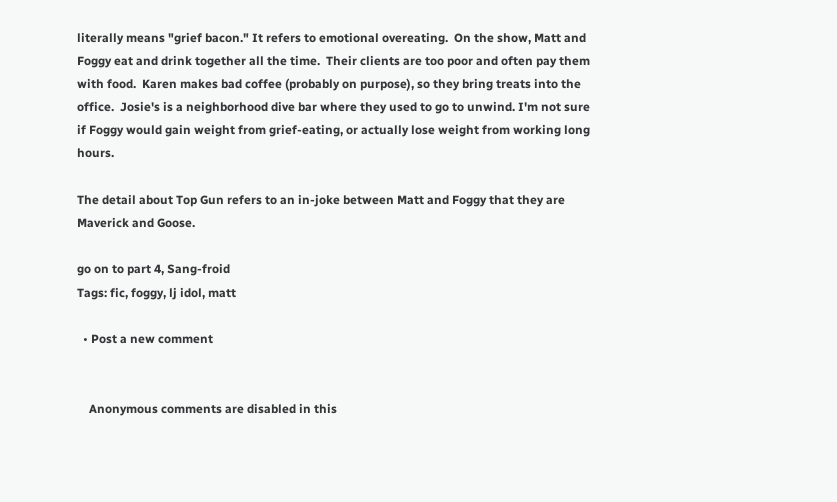literally means "grief bacon." It refers to emotional overeating.  On the show, Matt and Foggy eat and drink together all the time.  Their clients are too poor and often pay them with food.  Karen makes bad coffee (probably on purpose), so they bring treats into the office.  Josie's is a neighborhood dive bar where they used to go to unwind. I'm not sure if Foggy would gain weight from grief-eating, or actually lose weight from working long hours.

The detail about Top Gun refers to an in-joke between Matt and Foggy that they are Maverick and Goose.

go on to part 4, Sang-froid
Tags: fic, foggy, lj idol, matt

  • Post a new comment


    Anonymous comments are disabled in this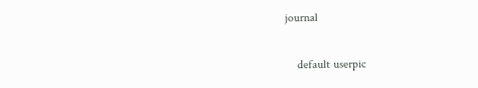journal

    default userpic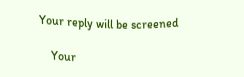Your reply will be screened

    Your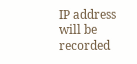IP address will be recorded